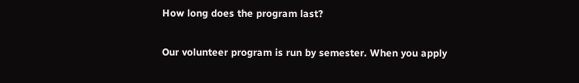How long does the program last?

Our volunteer program is run by semester. When you apply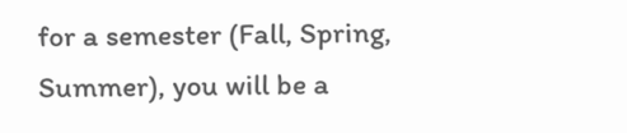for a semester (Fall, Spring, Summer), you will be a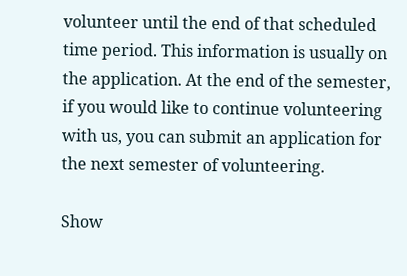volunteer until the end of that scheduled time period. This information is usually on the application. At the end of the semester, if you would like to continue volunteering with us, you can submit an application for the next semester of volunteering.

Show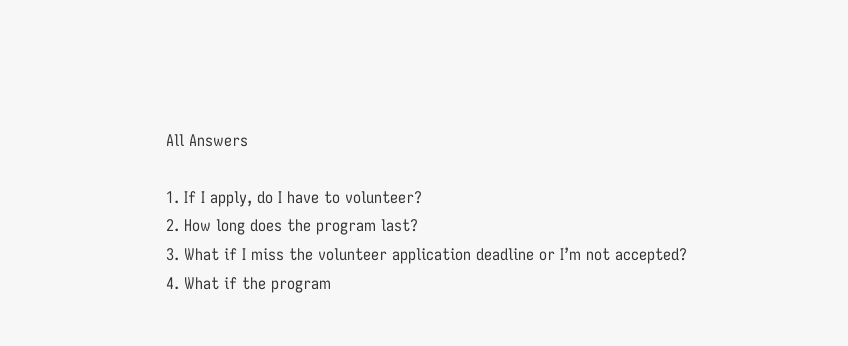All Answers

1. If I apply, do I have to volunteer?
2. How long does the program last?
3. What if I miss the volunteer application deadline or I’m not accepted?
4. What if the program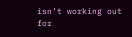isn’t working out for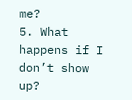me?
5. What happens if I don’t show up?